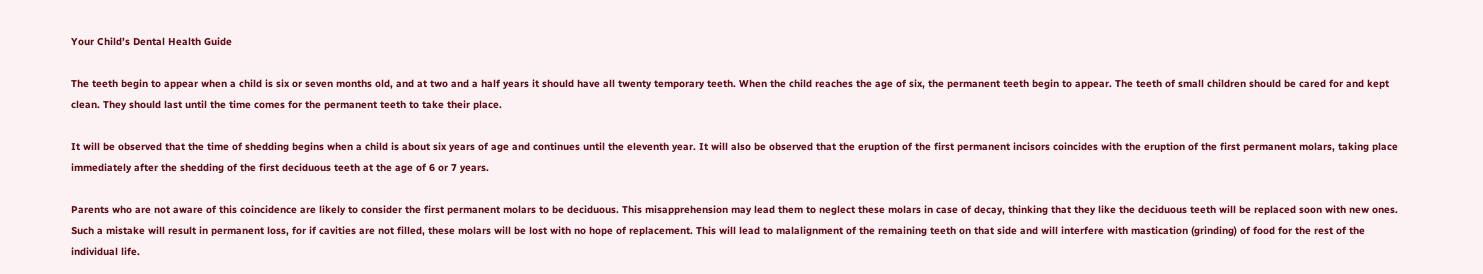Your Child’s Dental Health Guide

The teeth begin to appear when a child is six or seven months old, and at two and a half years it should have all twenty temporary teeth. When the child reaches the age of six, the permanent teeth begin to appear. The teeth of small children should be cared for and kept clean. They should last until the time comes for the permanent teeth to take their place.

It will be observed that the time of shedding begins when a child is about six years of age and continues until the eleventh year. It will also be observed that the eruption of the first permanent incisors coincides with the eruption of the first permanent molars, taking place immediately after the shedding of the first deciduous teeth at the age of 6 or 7 years.

Parents who are not aware of this coincidence are likely to consider the first permanent molars to be deciduous. This misapprehension may lead them to neglect these molars in case of decay, thinking that they like the deciduous teeth will be replaced soon with new ones. Such a mistake will result in permanent loss, for if cavities are not filled, these molars will be lost with no hope of replacement. This will lead to malalignment of the remaining teeth on that side and will interfere with mastication (grinding) of food for the rest of the individual life.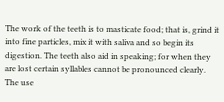The work of the teeth is to masticate food; that is, grind it into fine particles, mix it with saliva and so begin its digestion. The teeth also aid in speaking; for when they are lost certain syllables cannot be pronounced clearly. The use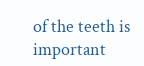of the teeth is important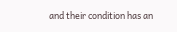and their condition has an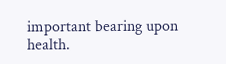important bearing upon health.